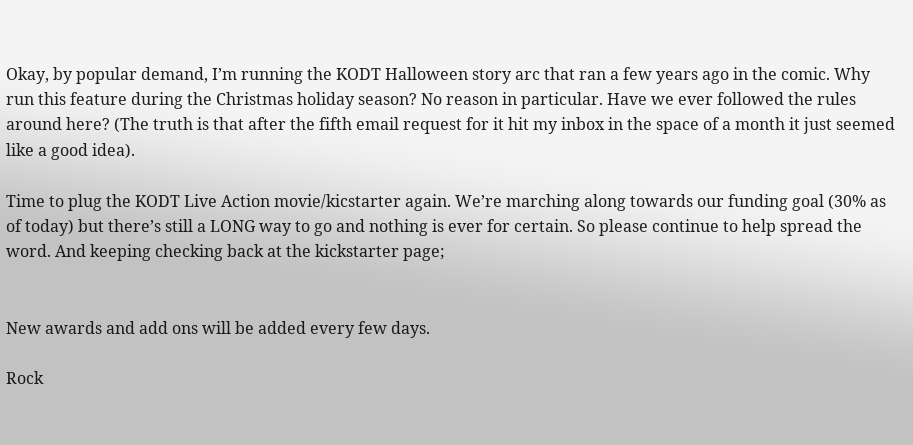Okay, by popular demand, I’m running the KODT Halloween story arc that ran a few years ago in the comic. Why run this feature during the Christmas holiday season? No reason in particular. Have we ever followed the rules around here? (The truth is that after the fifth email request for it hit my inbox in the space of a month it just seemed like a good idea).

Time to plug the KODT Live Action movie/kicstarter again. We’re marching along towards our funding goal (30% as of today) but there’s still a LONG way to go and nothing is ever for certain. So please continue to help spread the word. And keeping checking back at the kickstarter page;


New awards and add ons will be added every few days.

Rock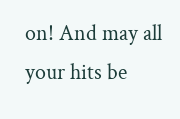on! And may all your hits be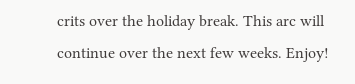crits over the holiday break. This arc will continue over the next few weeks. Enjoy!